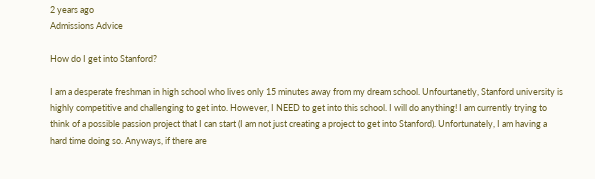2 years ago
Admissions Advice

How do I get into Stanford?

I am a desperate freshman in high school who lives only 15 minutes away from my dream school. Unfourtanetly, Stanford university is highly competitive and challenging to get into. However, I NEED to get into this school. I will do anything! I am currently trying to think of a possible passion project that I can start (I am not just creating a project to get into Stanford). Unfortunately, I am having a hard time doing so. Anyways, if there are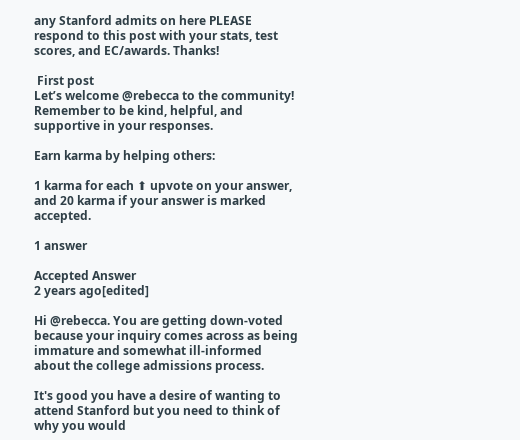any Stanford admits on here PLEASE respond to this post with your stats, test scores, and EC/awards. Thanks!

 First post
Let’s welcome @rebecca to the community! Remember to be kind, helpful, and supportive in your responses.

Earn karma by helping others:

1 karma for each ⬆ upvote on your answer, and 20 karma if your answer is marked accepted.

1 answer

Accepted Answer
2 years ago[edited]

Hi @rebecca. You are getting down-voted because your inquiry comes across as being immature and somewhat ill-informed about the college admissions process.

It's good you have a desire of wanting to attend Stanford but you need to think of why you would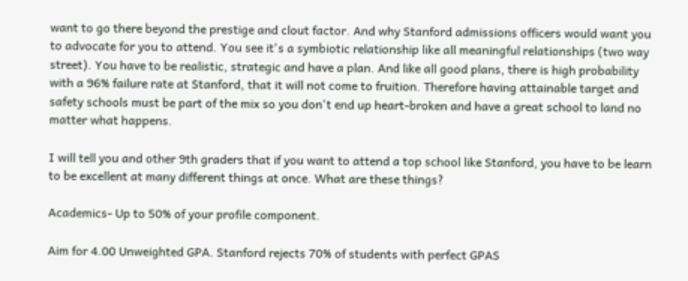want to go there beyond the prestige and clout factor. And why Stanford admissions officers would want you to advocate for you to attend. You see it's a symbiotic relationship like all meaningful relationships (two way street). You have to be realistic, strategic and have a plan. And like all good plans, there is high probability with a 96% failure rate at Stanford, that it will not come to fruition. Therefore having attainable target and safety schools must be part of the mix so you don't end up heart-broken and have a great school to land no matter what happens.

I will tell you and other 9th graders that if you want to attend a top school like Stanford, you have to be learn to be excellent at many different things at once. What are these things?

Academics- Up to 50% of your profile component.

Aim for 4.00 Unweighted GPA. Stanford rejects 70% of students with perfect GPAS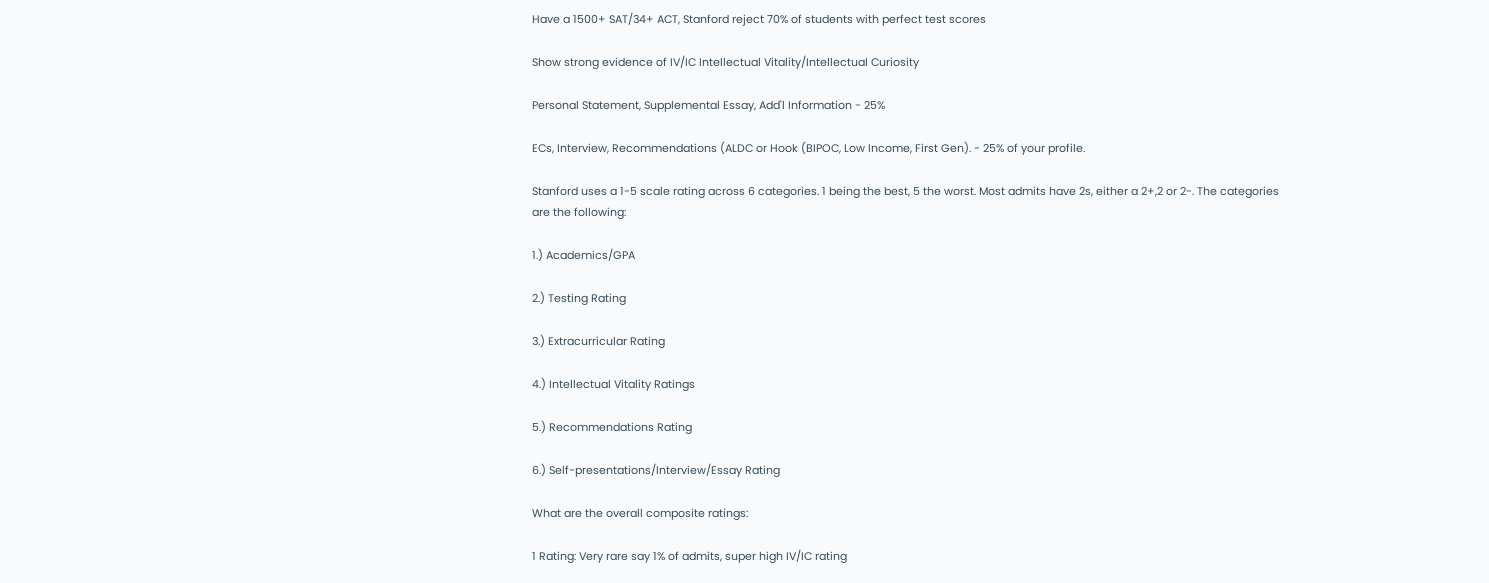Have a 1500+ SAT/34+ ACT, Stanford reject 70% of students with perfect test scores

Show strong evidence of IV/IC Intellectual Vitality/Intellectual Curiosity

Personal Statement, Supplemental Essay, Add'l Information - 25%

ECs, Interview, Recommendations (ALDC or Hook (BIPOC, Low Income, First Gen). - 25% of your profile.

Stanford uses a 1-5 scale rating across 6 categories. 1 being the best, 5 the worst. Most admits have 2s, either a 2+,2 or 2-. The categories are the following:

1.) Academics/GPA

2.) Testing Rating

3.) Extracurricular Rating

4.) Intellectual Vitality Ratings

5.) Recommendations Rating

6.) Self-presentations/Interview/Essay Rating

What are the overall composite ratings:

1 Rating: Very rare say 1% of admits, super high IV/IC rating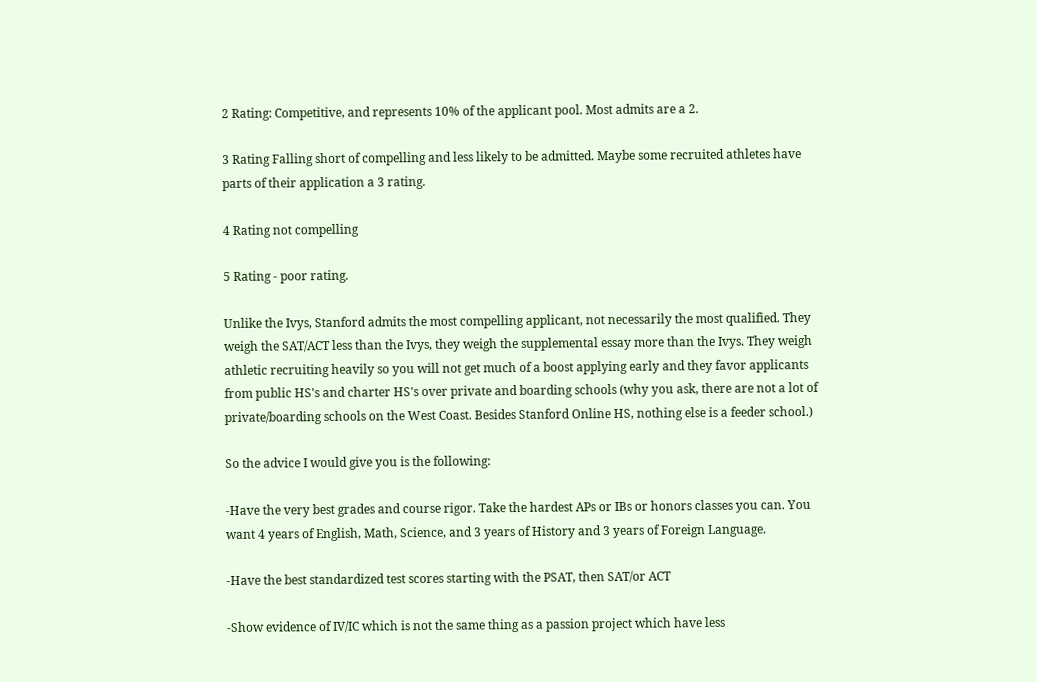2 Rating: Competitive, and represents 10% of the applicant pool. Most admits are a 2.

3 Rating Falling short of compelling and less likely to be admitted. Maybe some recruited athletes have parts of their application a 3 rating.

4 Rating not compelling

5 Rating - poor rating.

Unlike the Ivys, Stanford admits the most compelling applicant, not necessarily the most qualified. They weigh the SAT/ACT less than the Ivys, they weigh the supplemental essay more than the Ivys. They weigh athletic recruiting heavily so you will not get much of a boost applying early and they favor applicants from public HS's and charter HS's over private and boarding schools (why you ask, there are not a lot of private/boarding schools on the West Coast. Besides Stanford Online HS, nothing else is a feeder school.)

So the advice I would give you is the following:

-Have the very best grades and course rigor. Take the hardest APs or IBs or honors classes you can. You want 4 years of English, Math, Science, and 3 years of History and 3 years of Foreign Language.

-Have the best standardized test scores starting with the PSAT, then SAT/or ACT

-Show evidence of IV/IC which is not the same thing as a passion project which have less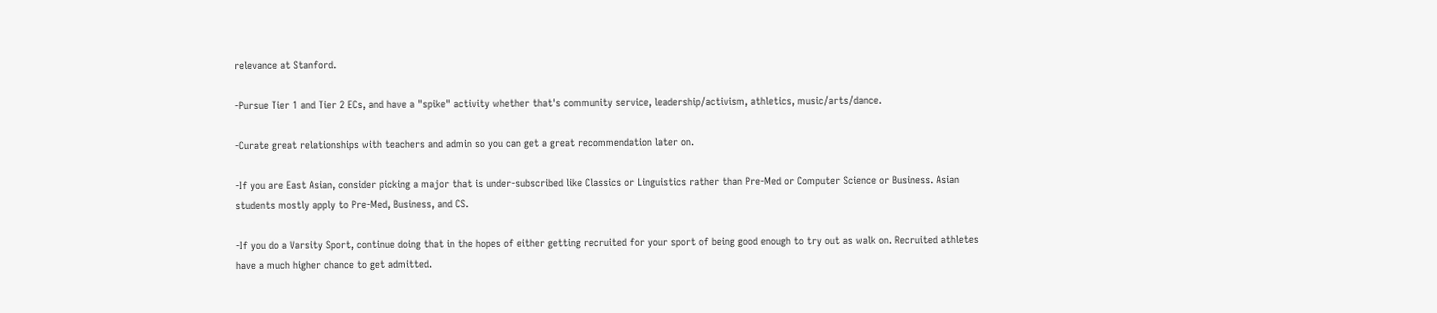relevance at Stanford.

-Pursue Tier 1 and Tier 2 ECs, and have a "spike" activity whether that's community service, leadership/activism, athletics, music/arts/dance.

-Curate great relationships with teachers and admin so you can get a great recommendation later on.

-If you are East Asian, consider picking a major that is under-subscribed like Classics or Linguistics rather than Pre-Med or Computer Science or Business. Asian students mostly apply to Pre-Med, Business, and CS.

-If you do a Varsity Sport, continue doing that in the hopes of either getting recruited for your sport of being good enough to try out as walk on. Recruited athletes have a much higher chance to get admitted.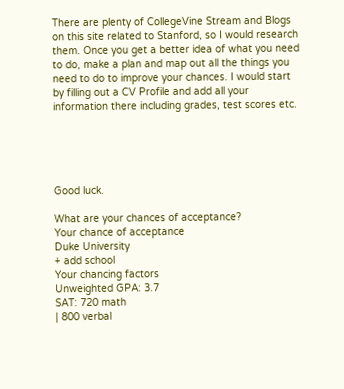There are plenty of CollegeVine Stream and Blogs on this site related to Stanford, so I would research them. Once you get a better idea of what you need to do, make a plan and map out all the things you need to do to improve your chances. I would start by filling out a CV Profile and add all your information there including grades, test scores etc.





Good luck.

What are your chances of acceptance?
Your chance of acceptance
Duke University
+ add school
Your chancing factors
Unweighted GPA: 3.7
SAT: 720 math
| 800 verbal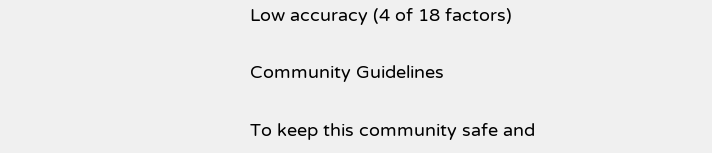Low accuracy (4 of 18 factors)

Community Guidelines

To keep this community safe and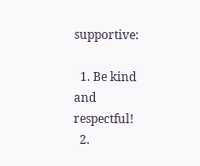supportive:

  1. Be kind and respectful!
  2.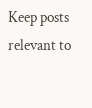Keep posts relevant to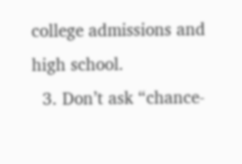college admissions and high school.
  3. Don’t ask “chance-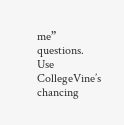me” questions. Use CollegeVine’s chancing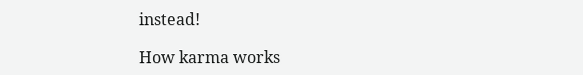instead!

How karma works